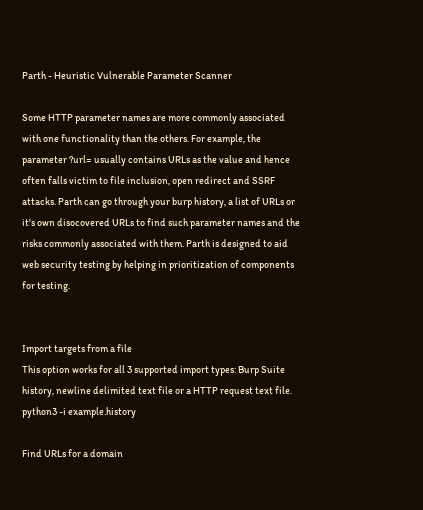Parth - Heuristic Vulnerable Parameter Scanner

Some HTTP parameter names are more commonly associated with one functionality than the others. For example, the parameter ?url= usually contains URLs as the value and hence often falls victim to file inclusion, open redirect and SSRF attacks. Parth can go through your burp history, a list of URLs or it's own disocovered URLs to find such parameter names and the risks commonly associated with them. Parth is designed to aid web security testing by helping in prioritization of components for testing.


Import targets from a file
This option works for all 3 supported import types: Burp Suite history, newline delimited text file or a HTTP request text file.
python3 -i example.history

Find URLs for a domain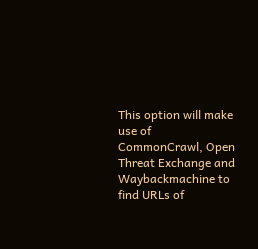This option will make use of CommonCrawl, Open Threat Exchange and Waybackmachine to find URLs of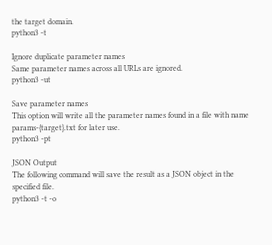the target domain.
python3 -t

Ignore duplicate parameter names
Same parameter names across all URLs are ignored.
python3 -ut

Save parameter names
This option will write all the parameter names found in a file with name params-{target}.txt for later use.
python3 -pt

JSON Output
The following command will save the result as a JSON object in the specified file.
python3 -t -o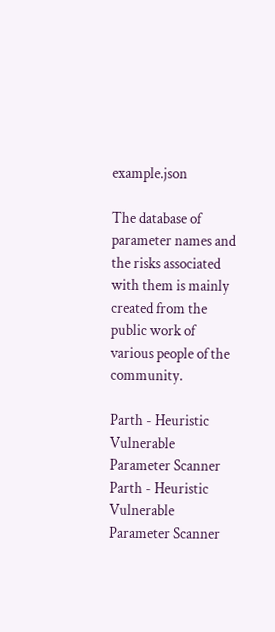example.json

The database of parameter names and the risks associated with them is mainly created from the public work of various people of the community.

Parth - Heuristic Vulnerable Parameter Scanner Parth - Heuristic Vulnerable Parameter Scanner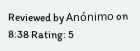Reviewed by Anónimo on 8:38 Rating: 5